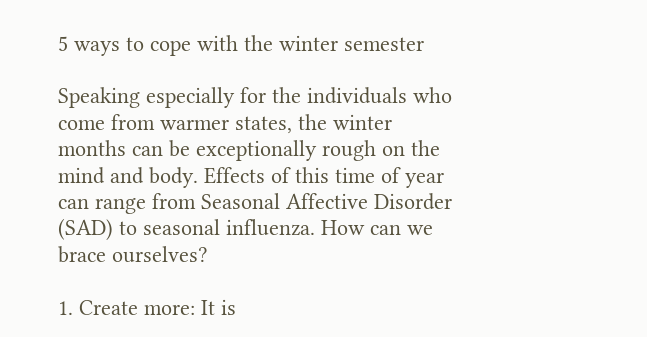5 ways to cope with the winter semester

Speaking especially for the individuals who come from warmer states, the winter months can be exceptionally rough on the mind and body. Effects of this time of year can range from Seasonal Affective Disorder (SAD) to seasonal influenza. How can we brace ourselves?

1. Create more: It is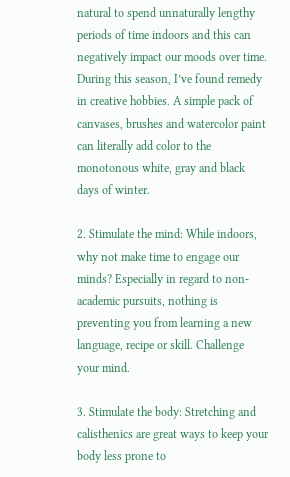natural to spend unnaturally lengthy periods of time indoors and this can negatively impact our moods over time. During this season, I’ve found remedy in creative hobbies. A simple pack of canvases, brushes and watercolor paint can literally add color to the monotonous white, gray and black days of winter.

2. Stimulate the mind: While indoors, why not make time to engage our minds? Especially in regard to non-academic pursuits, nothing is preventing you from learning a new language, recipe or skill. Challenge your mind.

3. Stimulate the body: Stretching and calisthenics are great ways to keep your body less prone to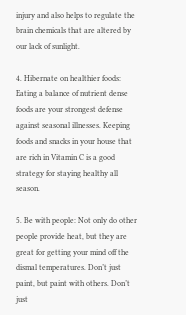injury and also helps to regulate the brain chemicals that are altered by our lack of sunlight.

4. Hibernate on healthier foods: Eating a balance of nutrient dense foods are your strongest defense against seasonal illnesses. Keeping foods and snacks in your house that are rich in Vitamin C is a good strategy for staying healthy all season.

5. Be with people: Not only do other people provide heat, but they are great for getting your mind off the dismal temperatures. Don’t just paint, but paint with others. Don’t just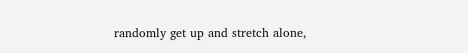randomly get up and stretch alone,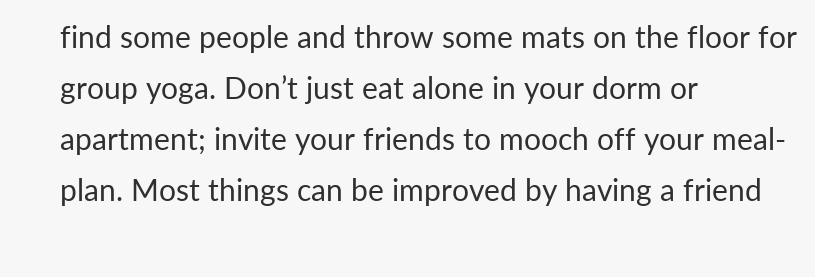find some people and throw some mats on the floor for group yoga. Don’t just eat alone in your dorm or apartment; invite your friends to mooch off your meal-plan. Most things can be improved by having a friend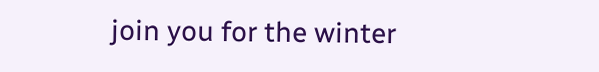join you for the winter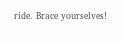ride. Brace yourselves!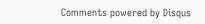Comments powered by Disqus